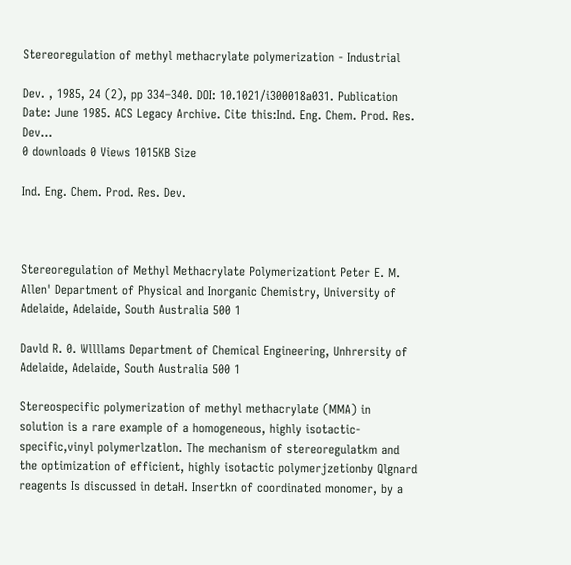Stereoregulation of methyl methacrylate polymerization - Industrial

Dev. , 1985, 24 (2), pp 334–340. DOI: 10.1021/i300018a031. Publication Date: June 1985. ACS Legacy Archive. Cite this:Ind. Eng. Chem. Prod. Res. Dev...
0 downloads 0 Views 1015KB Size

Ind. Eng. Chem. Prod. Res. Dev.



Stereoregulation of Methyl Methacrylate Polymerizationt Peter E. M. Allen' Department of Physical and Inorganic Chemistry, University of Adelaide, Adelaide, South Australia 500 1

Davld R. 0. Wllllams Department of Chemical Engineering, Unhrersity of Adelaide, Adelaide, South Australia 500 1

Stereospecific polymerization of methyl methacrylate (MMA) in solution is a rare example of a homogeneous, highly isotactic-specific,vinyl polymerlzatlon. The mechanism of stereoregulatkm and the optimization of efficient, highly isotactic polymerjzetionby Qlgnard reagents Is discussed in detaH. Insertkn of coordinated monomer, by a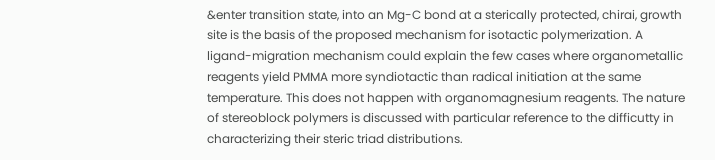&enter transition state, into an Mg-C bond at a sterically protected, chirai, growth site is the basis of the proposed mechanism for isotactic polymerization. A ligand-migration mechanism could explain the few cases where organometallic reagents yield PMMA more syndiotactic than radical initiation at the same temperature. This does not happen with organomagnesium reagents. The nature of stereoblock polymers is discussed with particular reference to the difficutty in characterizing their steric triad distributions.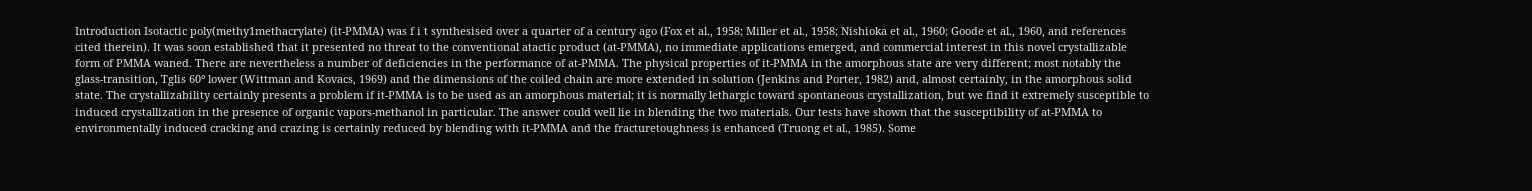Introduction Isotactic poly(methy1methacrylate) (it-PMMA) was f i t synthesised over a quarter of a century ago (Fox et al., 1958; Miller et al., 1958; Nishioka et al., 1960; Goode et al., 1960, and references cited therein). It was soon established that it presented no threat to the conventional atactic product (at-PMMA), no immediate applications emerged, and commercial interest in this novel crystallizable form of PMMA waned. There are nevertheless a number of deficiencies in the performance of at-PMMA. The physical properties of it-PMMA in the amorphous state are very different; most notably the glass-transition, Tglis 60° lower (Wittman and Kovacs, 1969) and the dimensions of the coiled chain are more extended in solution (Jenkins and Porter, 1982) and, almost certainly, in the amorphous solid state. The crystallizability certainly presents a problem if it-PMMA is to be used as an amorphous material; it is normally lethargic toward spontaneous crystallization, but we find it extremely susceptible to induced crystallization in the presence of organic vapors-methanol in particular. The answer could well lie in blending the two materials. Our tests have shown that the susceptibility of at-PMMA to environmentally induced cracking and crazing is certainly reduced by blending with it-PMMA and the fracturetoughness is enhanced (Truong et al., 1985). Some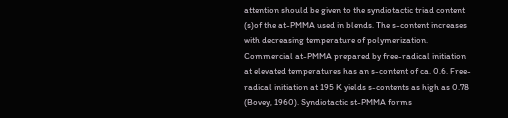attention should be given to the syndiotactic triad content (s)of the at-PMMA used in blends. The s-content increases with decreasing temperature of polymerization. Commercial at-PMMA prepared by free-radical initiation at elevated temperatures has an s-content of ca. 0.6. Free-radical initiation at 195 K yields s-contents as high as 0.78 (Bovey, 1960). Syndiotactic st-PMMA forms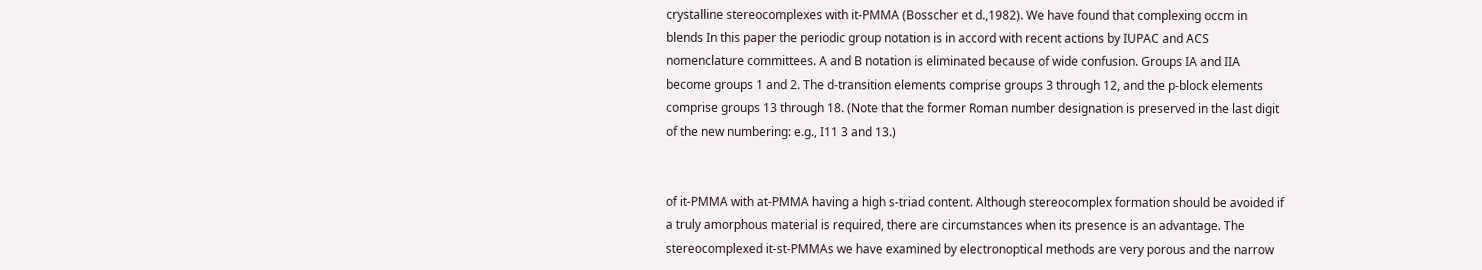crystalline stereocomplexes with it-PMMA (Bosscher et d.,1982). We have found that complexing occm in blends In this paper the periodic group notation is in accord with recent actions by IUPAC and ACS nomenclature committees. A and B notation is eliminated because of wide confusion. Groups IA and IIA become groups 1 and 2. The d-transition elements comprise groups 3 through 12, and the p-block elements comprise groups 13 through 18. (Note that the former Roman number designation is preserved in the last digit of the new numbering: e.g., I11 3 and 13.)


of it-PMMA with at-PMMA having a high s-triad content. Although stereocomplex formation should be avoided if a truly amorphous material is required, there are circumstances when its presence is an advantage. The stereocomplexed it-st-PMMAs we have examined by electronoptical methods are very porous and the narrow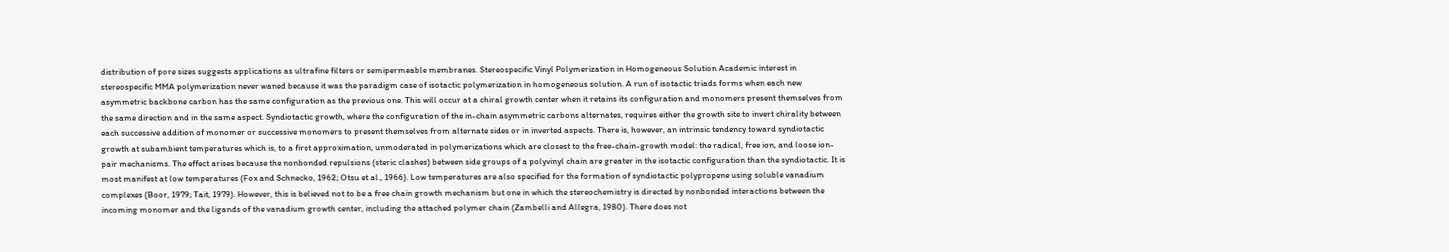distribution of pore sizes suggests applications as ultrafine filters or semipermeable membranes. Stereospecific Vinyl Polymerization in Homogeneous Solution Academic interest in stereospecific MMA polymerization never waned because it was the paradigm case of isotactic polymerization in homogeneous solution. A run of isotactic triads forms when each new asymmetric backbone carbon has the same configuration as the previous one. This will occur at a chiral growth center when it retains its configuration and monomers present themselves from the same direction and in the same aspect. Syndiotactic growth, where the configuration of the in-chain asymmetric carbons alternates, requires either the growth site to invert chirality between each successive addition of monomer or successive monomers to present themselves from alternate sides or in inverted aspects. There is, however, an intrinsic tendency toward syndiotactic growth at subambient temperatures which is, to a first approximation, unmoderated in polymerizations which are closest to the free-chain-growth model: the radical, free ion, and loose ion-pair mechanisms. The effect arises because the nonbonded repulsions (steric clashes) between side groups of a polyvinyl chain are greater in the isotactic configuration than the syndiotactic. It is most manifest at low temperatures (Fox and Schnecko, 1962; Otsu et al., 1966). Low temperatures are also specified for the formation of syndiotactic polypropene using soluble vanadium complexes (Boor, 1979; Tait, 1979). However, this is believed not to be a free chain growth mechanism but one in which the stereochemistry is directed by nonbonded interactions between the incoming monomer and the ligands of the vanadium growth center, including the attached polymer chain (Zambelli and Allegra, 1980). There does not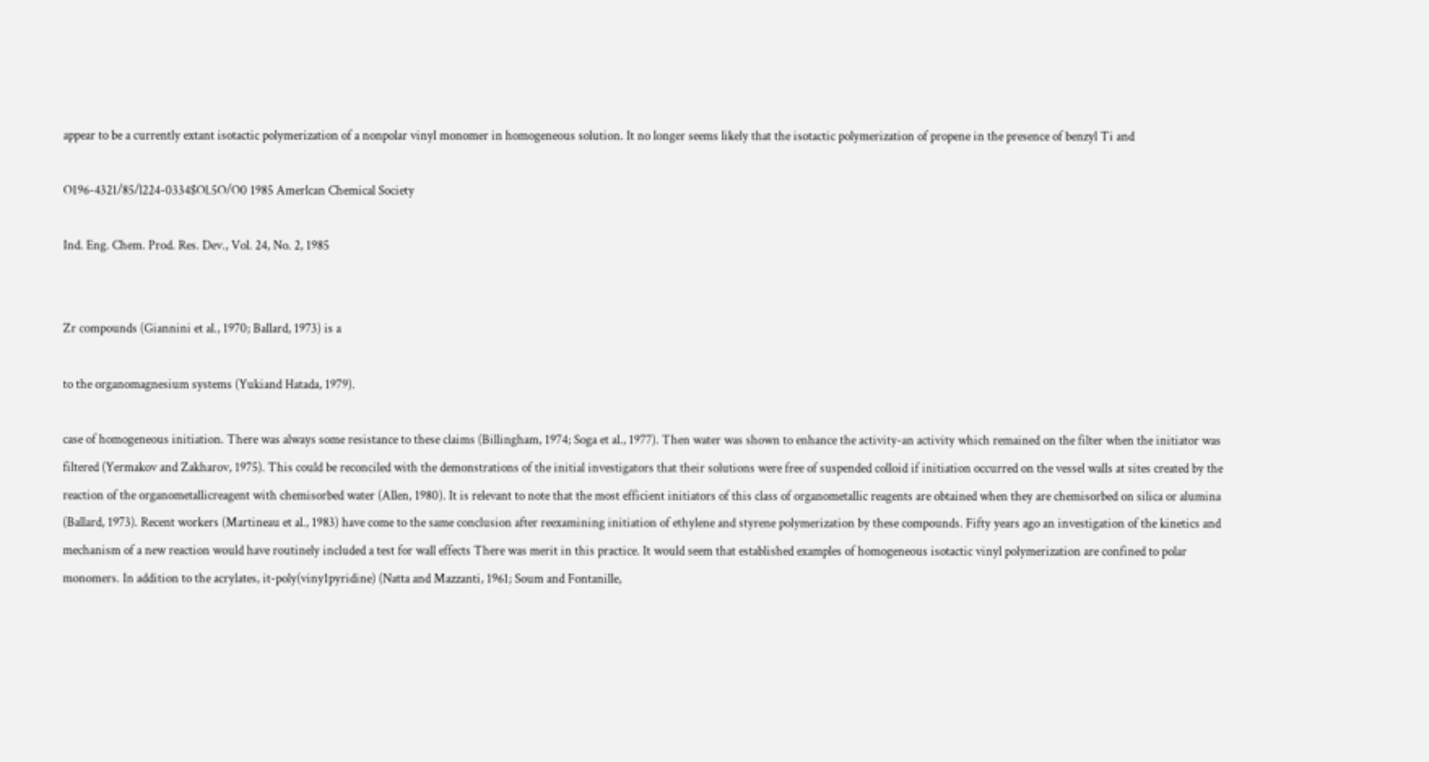appear to be a currently extant isotactic polymerization of a nonpolar vinyl monomer in homogeneous solution. It no longer seems likely that the isotactic polymerization of propene in the presence of benzyl Ti and

O196-4321/85/l224-0334$Ol.5O/O0 1985 Amerlcan Chemical Society

Ind. Eng. Chem. Prod. Res. Dev., Vol. 24, No. 2, 1985


Zr compounds (Giannini et al., 1970; Ballard, 1973) is a

to the organomagnesium systems (Yukiand Hatada, 1979).

case of homogeneous initiation. There was always some resistance to these claims (Billingham, 1974; Soga et al., 1977). Then water was shown to enhance the activity-an activity which remained on the filter when the initiator was filtered (Yermakov and Zakharov, 1975). This could be reconciled with the demonstrations of the initial investigators that their solutions were free of suspended colloid if initiation occurred on the vessel walls at sites created by the reaction of the organometallicreagent with chemisorbed water (Allen, 1980). It is relevant to note that the most efficient initiators of this class of organometallic reagents are obtained when they are chemisorbed on silica or alumina (Ballard, 1973). Recent workers (Martineau et al., 1983) have come to the same conclusion after reexamining initiation of ethylene and styrene polymerization by these compounds. Fifty years ago an investigation of the kinetics and mechanism of a new reaction would have routinely included a test for wall effects There was merit in this practice. It would seem that established examples of homogeneous isotactic vinyl polymerization are confined to polar monomers. In addition to the acrylates, it-poly(viny1pyridine) (Natta and Mazzanti, 1961; Soum and Fontanille,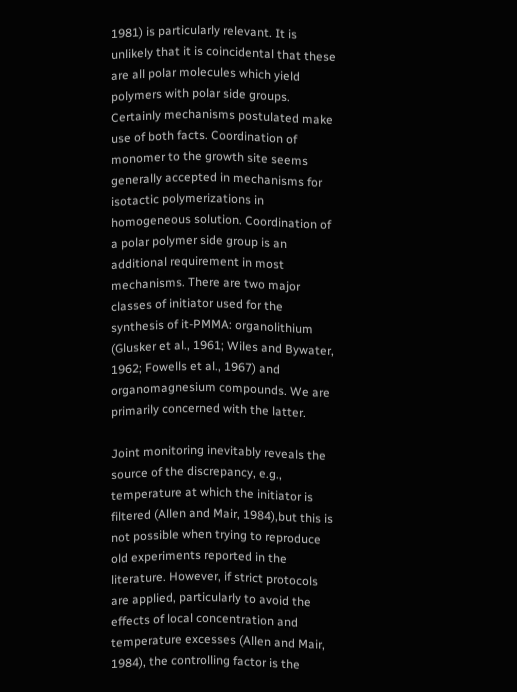1981) is particularly relevant. It is unlikely that it is coincidental that these are all polar molecules which yield polymers with polar side groups. Certainly mechanisms postulated make use of both facts. Coordination of monomer to the growth site seems generally accepted in mechanisms for isotactic polymerizations in homogeneous solution. Coordination of a polar polymer side group is an additional requirement in most mechanisms. There are two major classes of initiator used for the synthesis of it-PMMA: organolithium (Glusker et al., 1961; Wiles and Bywater, 1962; Fowells et al., 1967) and organomagnesium compounds. We are primarily concerned with the latter.

Joint monitoring inevitably reveals the source of the discrepancy, e.g., temperature at which the initiator is filtered (Allen and Mair, 1984),but this is not possible when trying to reproduce old experiments reported in the literature. However, if strict protocols are applied, particularly to avoid the effects of local concentration and temperature excesses (Allen and Mair, 1984), the controlling factor is the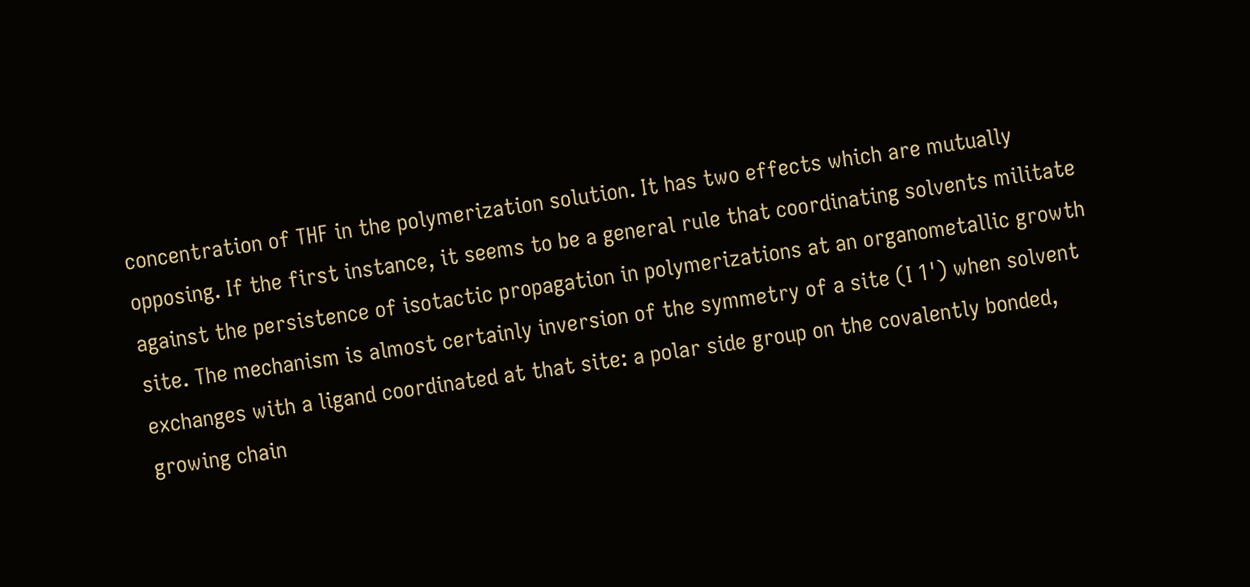concentration of THF in the polymerization solution. It has two effects which are mutually opposing. If the first instance, it seems to be a general rule that coordinating solvents militate against the persistence of isotactic propagation in polymerizations at an organometallic growth site. The mechanism is almost certainly inversion of the symmetry of a site (I 1') when solvent exchanges with a ligand coordinated at that site: a polar side group on the covalently bonded, growing chain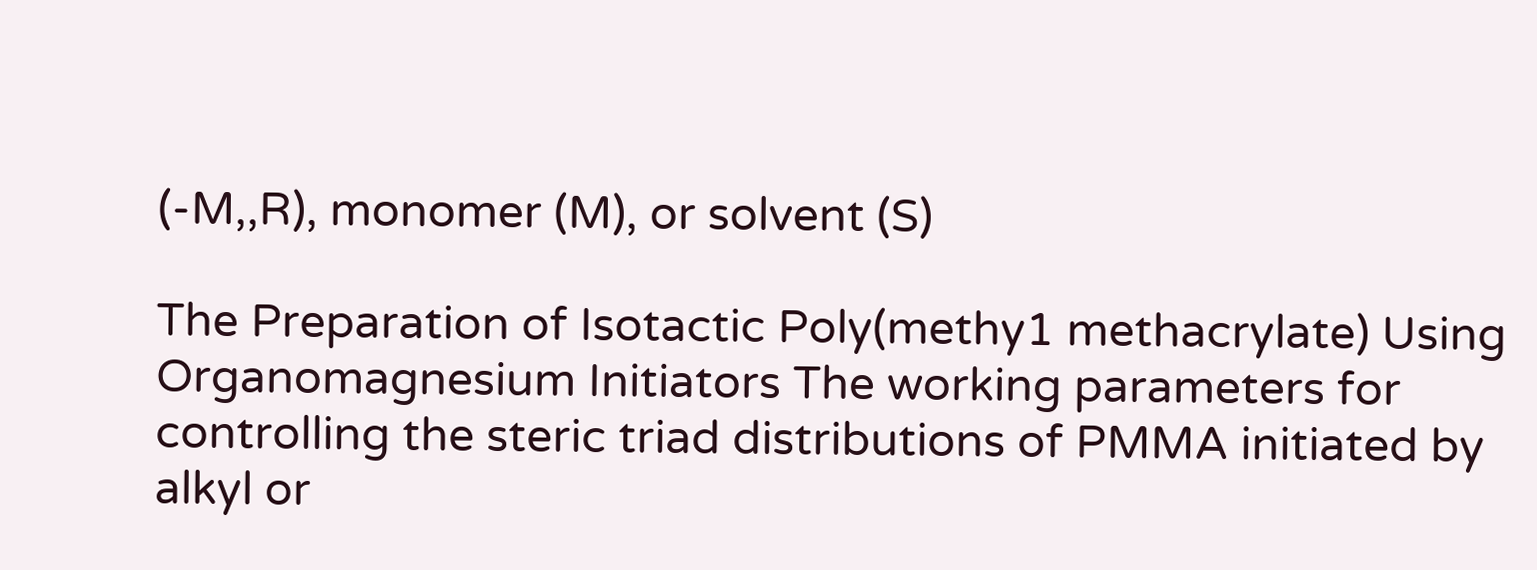(-M,,R), monomer (M), or solvent (S)

The Preparation of Isotactic Poly(methy1 methacrylate) Using Organomagnesium Initiators The working parameters for controlling the steric triad distributions of PMMA initiated by alkyl or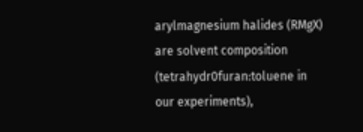arylmagnesium halides (RMgX) are solvent composition (tetrahydr0furan:toluene in our experiments),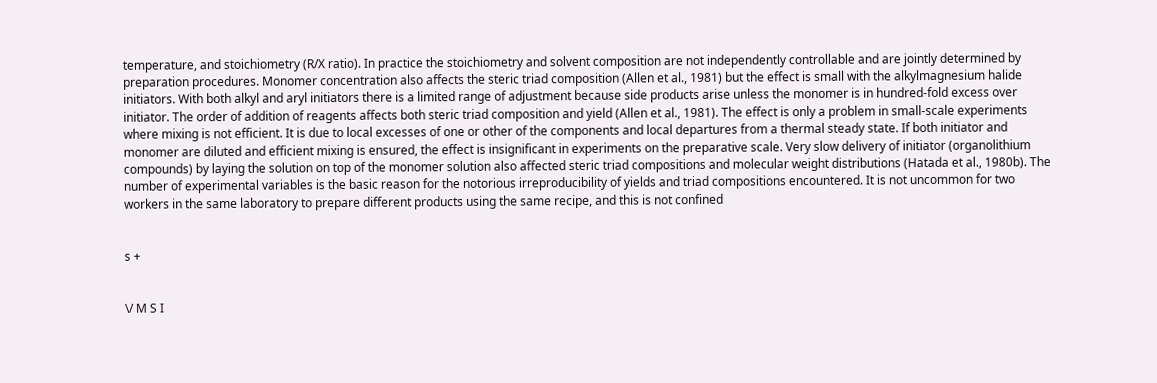temperature, and stoichiometry (R/X ratio). In practice the stoichiometry and solvent composition are not independently controllable and are jointly determined by preparation procedures. Monomer concentration also affects the steric triad composition (Allen et al., 1981) but the effect is small with the alkylmagnesium halide initiators. With both alkyl and aryl initiators there is a limited range of adjustment because side products arise unless the monomer is in hundred-fold excess over initiator. The order of addition of reagents affects both steric triad composition and yield (Allen et al., 1981). The effect is only a problem in small-scale experiments where mixing is not efficient. It is due to local excesses of one or other of the components and local departures from a thermal steady state. If both initiator and monomer are diluted and efficient mixing is ensured, the effect is insignificant in experiments on the preparative scale. Very slow delivery of initiator (organolithium compounds) by laying the solution on top of the monomer solution also affected steric triad compositions and molecular weight distributions (Hatada et al., 1980b). The number of experimental variables is the basic reason for the notorious irreproducibility of yields and triad compositions encountered. It is not uncommon for two workers in the same laboratory to prepare different products using the same recipe, and this is not confined


s +


\/ M S I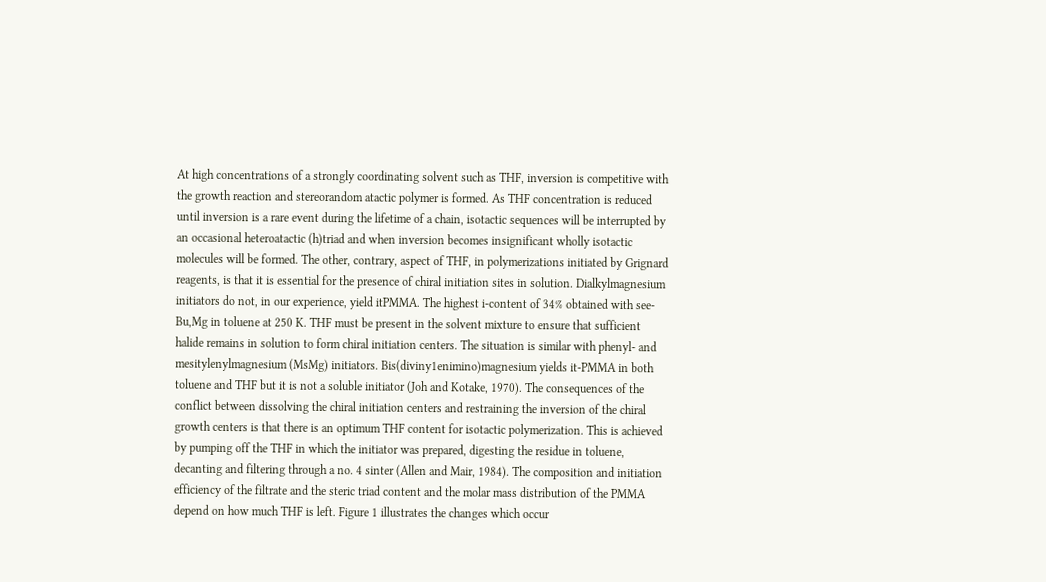At high concentrations of a strongly coordinating solvent such as THF, inversion is competitive with the growth reaction and stereorandom atactic polymer is formed. As THF concentration is reduced until inversion is a rare event during the lifetime of a chain, isotactic sequences will be interrupted by an occasional heteroatactic (h)triad and when inversion becomes insignificant wholly isotactic molecules will be formed. The other, contrary, aspect of THF, in polymerizations initiated by Grignard reagents, is that it is essential for the presence of chiral initiation sites in solution. Dialkylmagnesium initiators do not, in our experience, yield itPMMA. The highest i-content of 34% obtained with see-Bu,Mg in toluene at 250 K. THF must be present in the solvent mixture to ensure that sufficient halide remains in solution to form chiral initiation centers. The situation is similar with phenyl- and mesitylenylmagnesium (MsMg) initiators. Bis(diviny1enimino)magnesium yields it-PMMA in both toluene and THF but it is not a soluble initiator (Joh and Kotake, 1970). The consequences of the conflict between dissolving the chiral initiation centers and restraining the inversion of the chiral growth centers is that there is an optimum THF content for isotactic polymerization. This is achieved by pumping off the THF in which the initiator was prepared, digesting the residue in toluene, decanting and filtering through a no. 4 sinter (Allen and Mair, 1984). The composition and initiation efficiency of the filtrate and the steric triad content and the molar mass distribution of the PMMA depend on how much THF is left. Figure 1 illustrates the changes which occur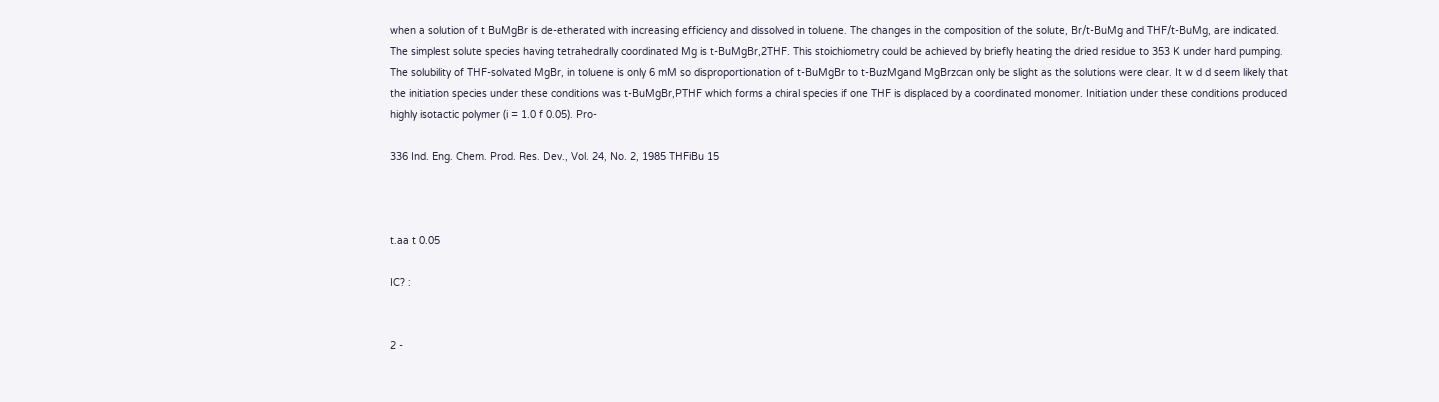when a solution of t BuMgBr is de-etherated with increasing efficiency and dissolved in toluene. The changes in the composition of the solute, Br/t-BuMg and THF/t-BuMg, are indicated. The simplest solute species having tetrahedrally coordinated Mg is t-BuMgBr,2THF. This stoichiometry could be achieved by briefly heating the dried residue to 353 K under hard pumping. The solubility of THF-solvated MgBr, in toluene is only 6 mM so disproportionation of t-BuMgBr to t-BuzMgand MgBrzcan only be slight as the solutions were clear. It w d d seem likely that the initiation species under these conditions was t-BuMgBr,PTHF which forms a chiral species if one THF is displaced by a coordinated monomer. Initiation under these conditions produced highly isotactic polymer (i = 1.0 f 0.05). Pro-

336 Ind. Eng. Chem. Prod. Res. Dev., Vol. 24, No. 2, 1985 THFiBu 15



t.aa t 0.05

IC? :


2 -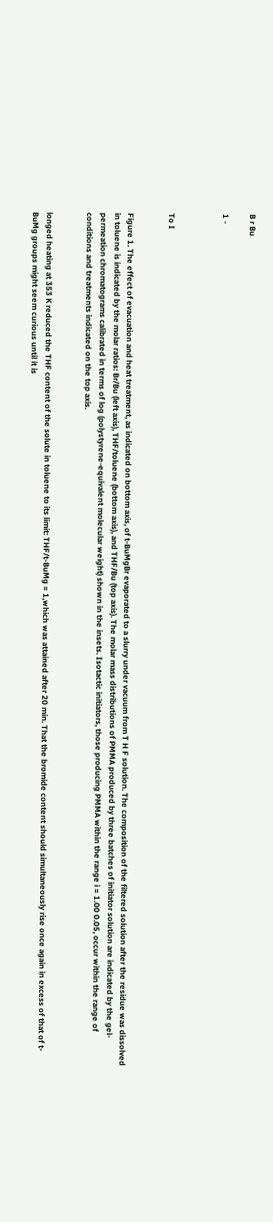B r Bu

1 -



To I


Figure 1. The effect of evacuation and heat treatment, as indicated on bottom axis, of t-BuMgBr evaporated to a slurry under vacuum from T H F solution. The composition of the filtered solution after the residue was dissolved in toluene is indicated by the molar ratios: Br/Bu (left axis), THF/toluene (bottom axis), and THF/Bu (top axis). The molar mass distributions of PMMA produced by three batches of initiator solution are indicated by the gel-permeation chromatograms calibrated in terms of log (polystyrene-equivalent molecular weight) shown in the insets. Isotactic initiators, those producing PMMA within the range i = 1.00 0.05, occur within the range of conditions and treatments indicated on the top axis.


longed heating at 353 K reduced the THF content of the solute in toluene to its limit: THF/t-BuMg = 1,which was attained after 20 min. That the bromide content should simultaneously rise once again in excess of that of t-BuMg groups might seem curious until it is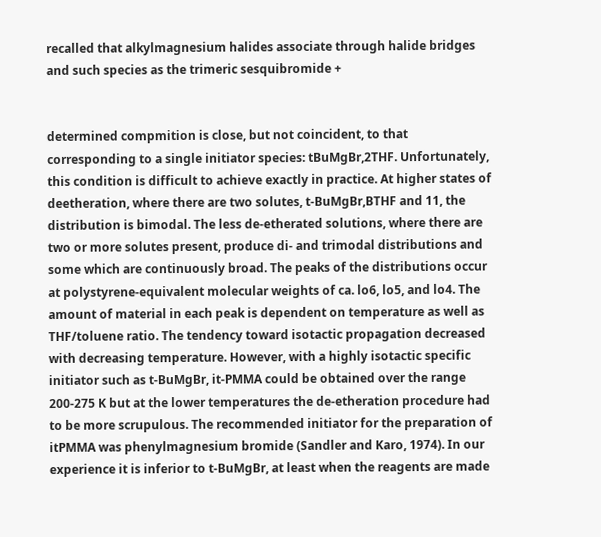recalled that alkylmagnesium halides associate through halide bridges and such species as the trimeric sesquibromide +


determined compmition is close, but not coincident, to that corresponding to a single initiator species: tBuMgBr,2THF. Unfortunately, this condition is difficult to achieve exactly in practice. At higher states of deetheration, where there are two solutes, t-BuMgBr,BTHF and 11, the distribution is bimodal. The less de-etherated solutions, where there are two or more solutes present, produce di- and trimodal distributions and some which are continuously broad. The peaks of the distributions occur at polystyrene-equivalent molecular weights of ca. lo6, lo5, and lo4. The amount of material in each peak is dependent on temperature as well as THF/toluene ratio. The tendency toward isotactic propagation decreased with decreasing temperature. However, with a highly isotactic specific initiator such as t-BuMgBr, it-PMMA could be obtained over the range 200-275 K but at the lower temperatures the de-etheration procedure had to be more scrupulous. The recommended initiator for the preparation of itPMMA was phenylmagnesium bromide (Sandler and Karo, 1974). In our experience it is inferior to t-BuMgBr, at least when the reagents are made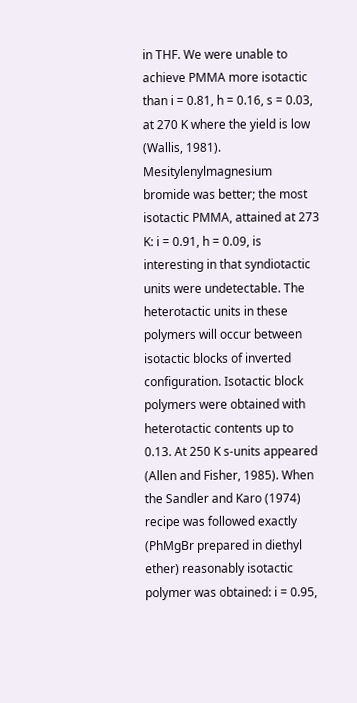in THF. We were unable to achieve PMMA more isotactic than i = 0.81, h = 0.16, s = 0.03, at 270 K where the yield is low (Wallis, 1981). Mesitylenylmagnesium bromide was better; the most isotactic PMMA, attained at 273 K: i = 0.91, h = 0.09, is interesting in that syndiotactic units were undetectable. The heterotactic units in these polymers will occur between isotactic blocks of inverted configuration. Isotactic block polymers were obtained with heterotactic contents up to 0.13. At 250 K s-units appeared (Allen and Fisher, 1985). When the Sandler and Karo (1974) recipe was followed exactly (PhMgBr prepared in diethyl ether) reasonably isotactic polymer was obtained: i = 0.95,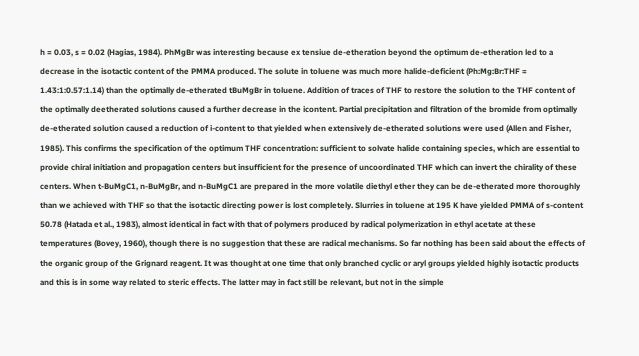h = 0.03, s = 0.02 (Hagias, 1984). PhMgBr was interesting because ex tensiue de-etheration beyond the optimum de-etheration led to a decrease in the isotactic content of the PMMA produced. The solute in toluene was much more halide-deficient (Ph:Mg:Br:THF = 1.43:1:0.57:1.14) than the optimally de-etherated tBuMgBr in toluene. Addition of traces of THF to restore the solution to the THF content of the optimally deetherated solutions caused a further decrease in the icontent. Partial precipitation and filtration of the bromide from optimally de-etherated solution caused a reduction of i-content to that yielded when extensively de-etherated solutions were used (Allen and Fisher, 1985). This confirms the specification of the optimum THF concentration: sufficient to solvate halide containing species, which are essential to provide chiral initiation and propagation centers but insufficient for the presence of uncoordinated THF which can invert the chirality of these centers. When t-BuMgC1, n-BuMgBr, and n-BuMgC1 are prepared in the more volatile diethyl ether they can be de-etherated more thoroughly than we achieved with THF so that the isotactic directing power is lost completely. Slurries in toluene at 195 K have yielded PMMA of s-content 50.78 (Hatada et al., 1983), almost identical in fact with that of polymers produced by radical polymerization in ethyl acetate at these temperatures (Bovey, 1960), though there is no suggestion that these are radical mechanisms. So far nothing has been said about the effects of the organic group of the Grignard reagent. It was thought at one time that only branched cyclic or aryl groups yielded highly isotactic products and this is in some way related to steric effects. The latter may in fact still be relevant, but not in the simple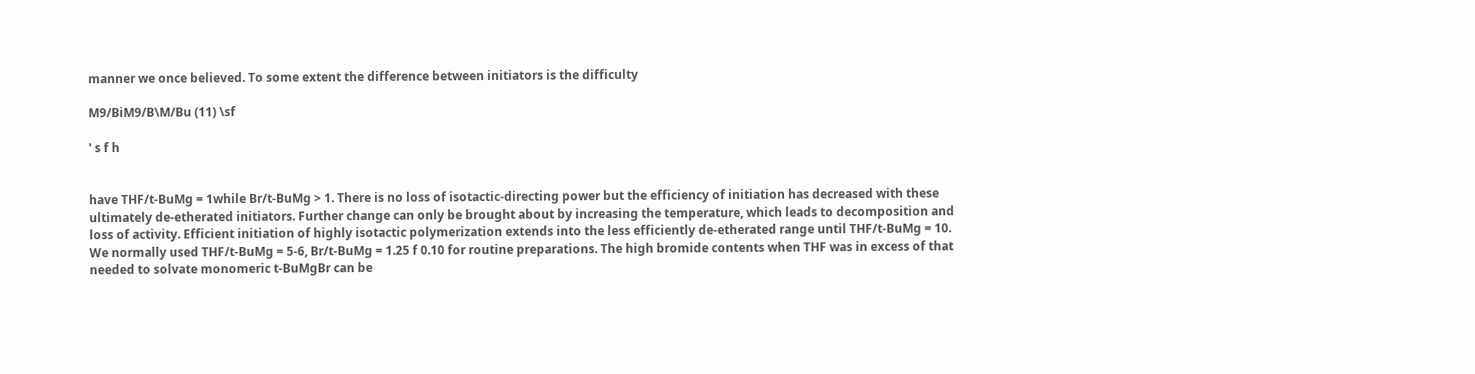manner we once believed. To some extent the difference between initiators is the difficulty

M9/BiM9/B\M/Bu (11) \sf

' s f h


have THF/t-BuMg = 1while Br/t-BuMg > 1. There is no loss of isotactic-directing power but the efficiency of initiation has decreased with these ultimately de-etherated initiators. Further change can only be brought about by increasing the temperature, which leads to decomposition and loss of activity. Efficient initiation of highly isotactic polymerization extends into the less efficiently de-etherated range until THF/t-BuMg = 10. We normally used THF/t-BuMg = 5-6, Br/t-BuMg = 1.25 f 0.10 for routine preparations. The high bromide contents when THF was in excess of that needed to solvate monomeric t-BuMgBr can be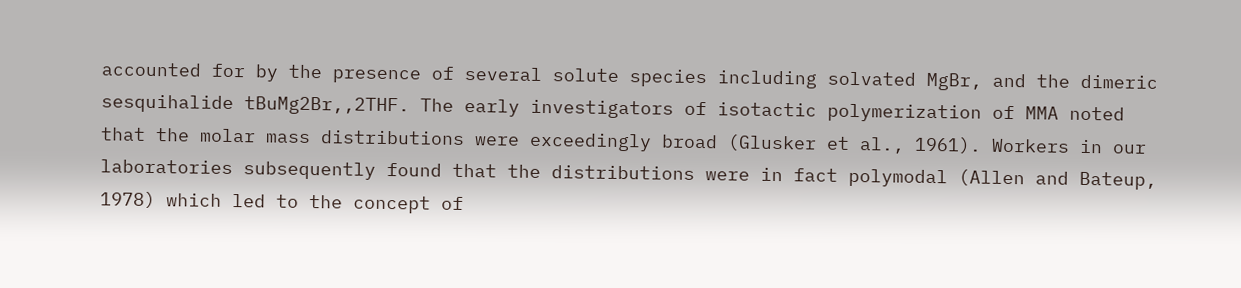accounted for by the presence of several solute species including solvated MgBr, and the dimeric sesquihalide tBuMg2Br,,2THF. The early investigators of isotactic polymerization of MMA noted that the molar mass distributions were exceedingly broad (Glusker et al., 1961). Workers in our laboratories subsequently found that the distributions were in fact polymodal (Allen and Bateup, 1978) which led to the concept of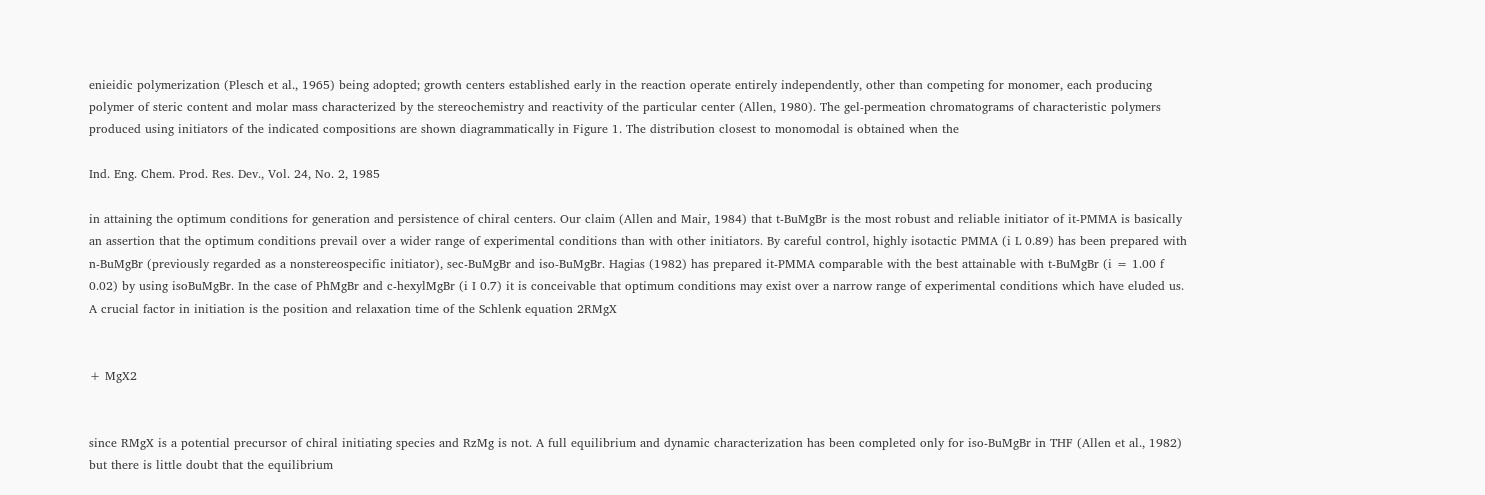enieidic polymerization (Plesch et al., 1965) being adopted; growth centers established early in the reaction operate entirely independently, other than competing for monomer, each producing polymer of steric content and molar mass characterized by the stereochemistry and reactivity of the particular center (Allen, 1980). The gel-permeation chromatograms of characteristic polymers produced using initiators of the indicated compositions are shown diagrammatically in Figure 1. The distribution closest to monomodal is obtained when the

Ind. Eng. Chem. Prod. Res. Dev., Vol. 24, No. 2, 1985

in attaining the optimum conditions for generation and persistence of chiral centers. Our claim (Allen and Mair, 1984) that t-BuMgBr is the most robust and reliable initiator of it-PMMA is basically an assertion that the optimum conditions prevail over a wider range of experimental conditions than with other initiators. By careful control, highly isotactic PMMA (i L 0.89) has been prepared with n-BuMgBr (previously regarded as a nonstereospecific initiator), sec-BuMgBr and iso-BuMgBr. Hagias (1982) has prepared it-PMMA comparable with the best attainable with t-BuMgBr (i = 1.00 f 0.02) by using isoBuMgBr. In the case of PhMgBr and c-hexylMgBr (i I 0.7) it is conceivable that optimum conditions may exist over a narrow range of experimental conditions which have eluded us. A crucial factor in initiation is the position and relaxation time of the Schlenk equation 2RMgX


+ MgX2


since RMgX is a potential precursor of chiral initiating species and RzMg is not. A full equilibrium and dynamic characterization has been completed only for iso-BuMgBr in THF (Allen et al., 1982) but there is little doubt that the equilibrium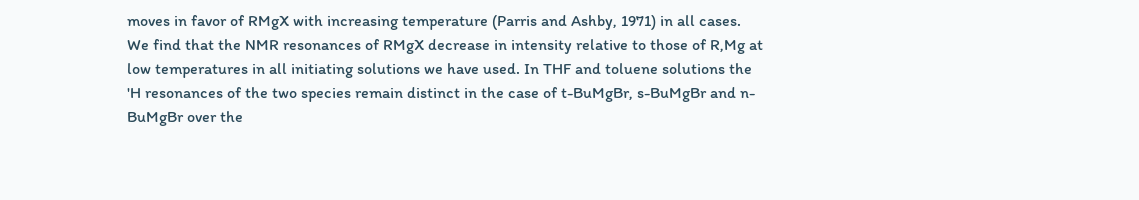moves in favor of RMgX with increasing temperature (Parris and Ashby, 1971) in all cases. We find that the NMR resonances of RMgX decrease in intensity relative to those of R,Mg at low temperatures in all initiating solutions we have used. In THF and toluene solutions the 'H resonances of the two species remain distinct in the case of t-BuMgBr, s-BuMgBr and n-BuMgBr over the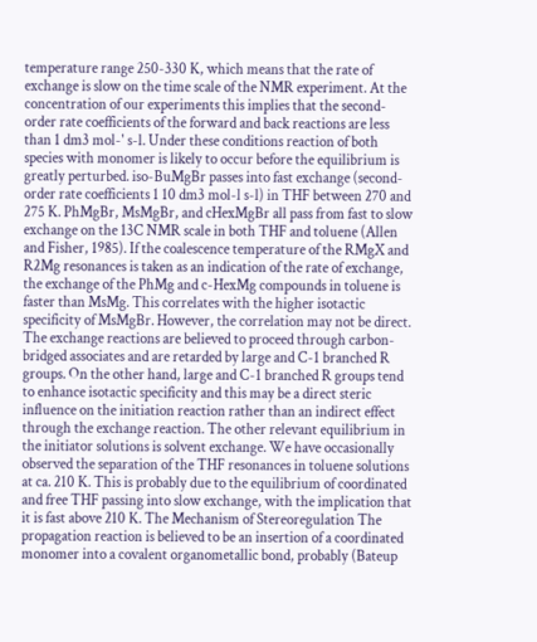temperature range 250-330 K, which means that the rate of exchange is slow on the time scale of the NMR experiment. At the concentration of our experiments this implies that the second-order rate coefficients of the forward and back reactions are less than 1 dm3 mol-' s-l. Under these conditions reaction of both species with monomer is likely to occur before the equilibrium is greatly perturbed. iso-BuMgBr passes into fast exchange (second-order rate coefficients 1 10 dm3 mol-l s-l) in THF between 270 and 275 K. PhMgBr, MsMgBr, and cHexMgBr all pass from fast to slow exchange on the 13C NMR scale in both THF and toluene (Allen and Fisher, 1985). If the coalescence temperature of the RMgX and R2Mg resonances is taken as an indication of the rate of exchange, the exchange of the PhMg and c-HexMg compounds in toluene is faster than MsMg. This correlates with the higher isotactic specificity of MsMgBr. However, the correlation may not be direct. The exchange reactions are believed to proceed through carbon-bridged associates and are retarded by large and C-1 branched R groups. On the other hand, large and C-1 branched R groups tend to enhance isotactic specificity and this may be a direct steric influence on the initiation reaction rather than an indirect effect through the exchange reaction. The other relevant equilibrium in the initiator solutions is solvent exchange. We have occasionally observed the separation of the THF resonances in toluene solutions at ca. 210 K. This is probably due to the equilibrium of coordinated and free THF passing into slow exchange, with the implication that it is fast above 210 K. The Mechanism of Stereoregulation The propagation reaction is believed to be an insertion of a coordinated monomer into a covalent organometallic bond, probably (Bateup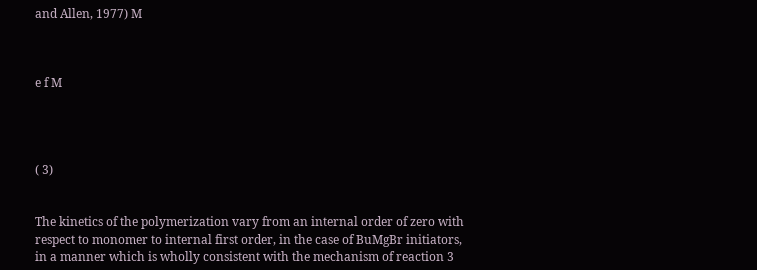and Allen, 1977) M



e f M




( 3)


The kinetics of the polymerization vary from an internal order of zero with respect to monomer to internal first order, in the case of BuMgBr initiators, in a manner which is wholly consistent with the mechanism of reaction 3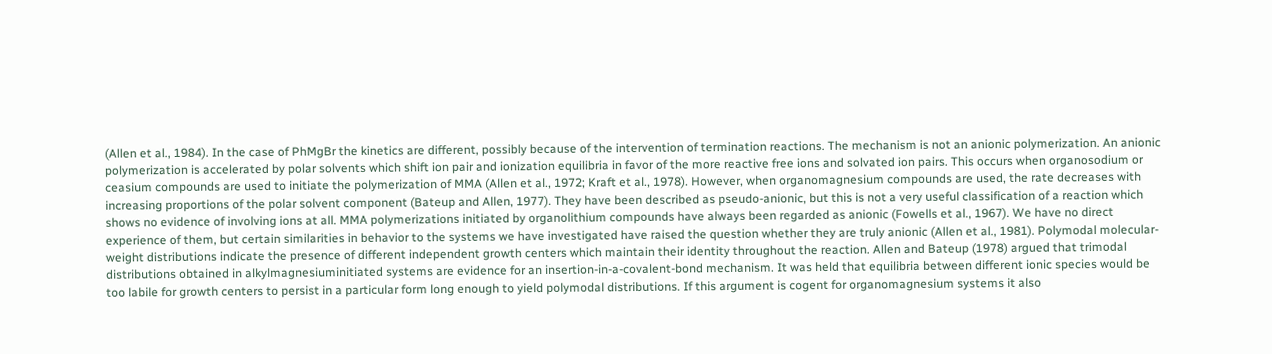(Allen et al., 1984). In the case of PhMgBr the kinetics are different, possibly because of the intervention of termination reactions. The mechanism is not an anionic polymerization. An anionic polymerization is accelerated by polar solvents which shift ion pair and ionization equilibria in favor of the more reactive free ions and solvated ion pairs. This occurs when organosodium or ceasium compounds are used to initiate the polymerization of MMA (Allen et al., 1972; Kraft et al., 1978). However, when organomagnesium compounds are used, the rate decreases with increasing proportions of the polar solvent component (Bateup and Allen, 1977). They have been described as pseudo-anionic, but this is not a very useful classification of a reaction which shows no evidence of involving ions at all. MMA polymerizations initiated by organolithium compounds have always been regarded as anionic (Fowells et al., 1967). We have no direct experience of them, but certain similarities in behavior to the systems we have investigated have raised the question whether they are truly anionic (Allen et al., 1981). Polymodal molecular-weight distributions indicate the presence of different independent growth centers which maintain their identity throughout the reaction. Allen and Bateup (1978) argued that trimodal distributions obtained in alkylmagnesiuminitiated systems are evidence for an insertion-in-a-covalent-bond mechanism. It was held that equilibria between different ionic species would be too labile for growth centers to persist in a particular form long enough to yield polymodal distributions. If this argument is cogent for organomagnesium systems it also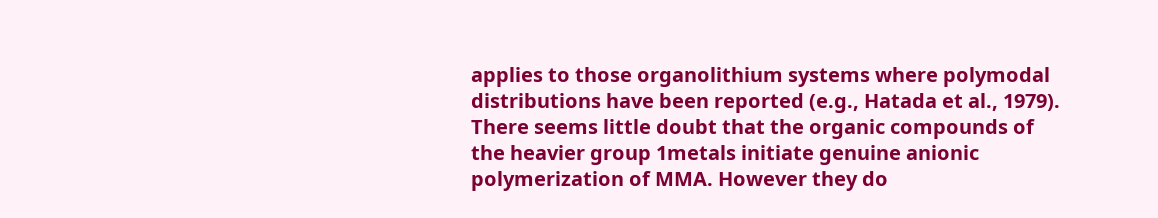applies to those organolithium systems where polymodal distributions have been reported (e.g., Hatada et al., 1979). There seems little doubt that the organic compounds of the heavier group 1metals initiate genuine anionic polymerization of MMA. However they do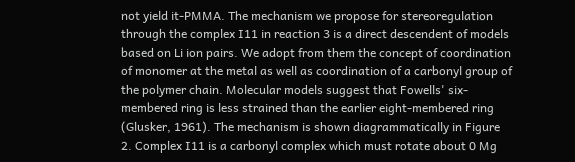not yield it-PMMA. The mechanism we propose for stereoregulation through the complex I11 in reaction 3 is a direct descendent of models based on Li ion pairs. We adopt from them the concept of coordination of monomer at the metal as well as coordination of a carbonyl group of the polymer chain. Molecular models suggest that Fowells' six-membered ring is less strained than the earlier eight-membered ring (Glusker, 1961). The mechanism is shown diagrammatically in Figure 2. Complex I11 is a carbonyl complex which must rotate about 0 Mg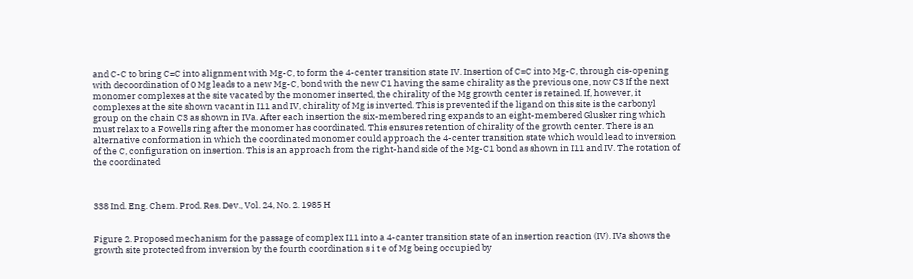and C-C to bring C=C into alignment with Mg-C, to form the 4-center transition state IV. Insertion of C=C into Mg-C, through cis-opening with decoordination of 0 Mg leads to a new Mg-C, bond with the new C1 having the same chirality as the previous one, now C3 If the next monomer complexes at the site vacated by the monomer inserted, the chirality of the Mg growth center is retained. If, however, it complexes at the site shown vacant in I11 and IV, chirality of Mg is inverted. This is prevented if the ligand on this site is the carbonyl group on the chain C3 as shown in IVa. After each insertion the six-membered ring expands to an eight-membered Glusker ring which must relax to a Fowells ring after the monomer has coordinated. This ensures retention of chirality of the growth center. There is an alternative conformation in which the coordinated monomer could approach the 4-center transition state which would lead to inversion of the C, configuration on insertion. This is an approach from the right-hand side of the Mg-C1 bond as shown in I11 and IV. The rotation of the coordinated



338 Ind. Eng. Chem. Prod. Res. Dev., Vol. 24, No. 2. 1985 H


Figure 2. Proposed mechanism for the passage of complex I11 into a 4-canter transition state of an insertion reaction (IV). IVa shows the growth site protected from inversion by the fourth coordination s i t e of Mg being occupied by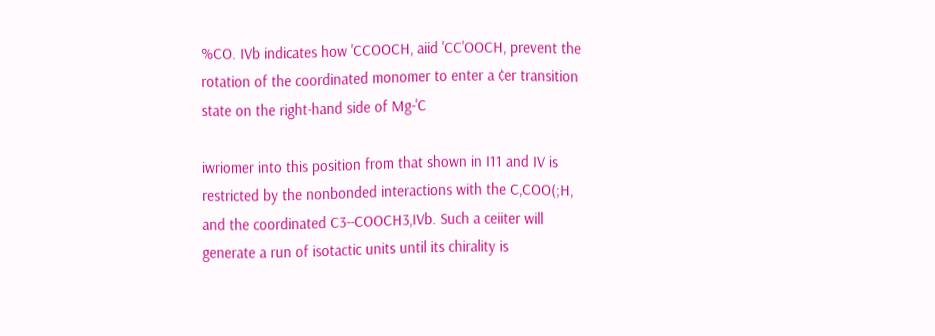%CO. IVb indicates how 'CCOOCH, aiid 'CC'OOCH, prevent the rotation of the coordinated monomer to enter a ¢er transition state on the right-hand side of Mg-'C

iwriomer into this position from that shown in I11 and IV is restricted by the nonbonded interactions with the C,COO(;H, and the coordinated C3--COOCH3,IVb. Such a ceiiter will generate a run of isotactic units until its chirality is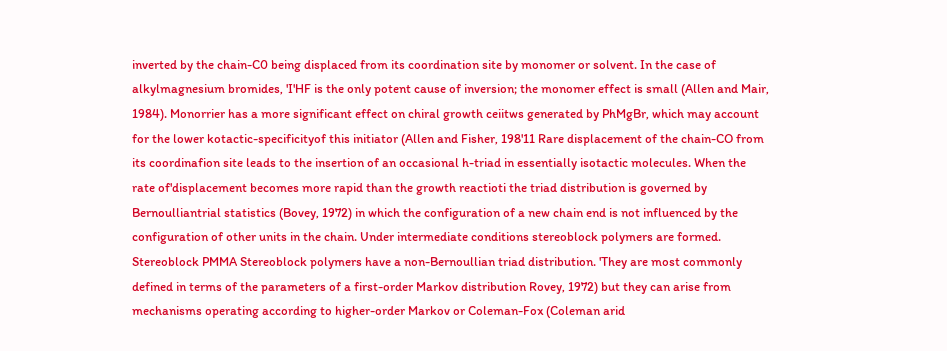inverted by the chain-C0 being displaced from its coordination site by monomer or solvent. In the case of alkylmagnesium bromides, 'I'HF is the only potent cause of inversion; the monomer effect is small (Allen and Mair, 1984). Monorrier has a more significant effect on chiral growth ceiitws generated by PhMgBr, which may account for the lower kotactic-specificityof this initiator (Allen and Fisher, 198'11 Rare displacement of the chain-CO from its coordinafion site leads to the insertion of an occasional h-triad in essentially isotactic molecules. When the rate of'displacement becomes more rapid than the growth reactioti the triad distribution is governed by Bernoulliantrial statistics (Bovey, 1972) in which the configuration of a new chain end is not influenced by the configuration of other units in the chain. Under intermediate conditions stereoblock polymers are formed. Stereoblock PMMA Stereoblock polymers have a non-Bernoullian triad distribution. 'They are most commonly defined in terms of the parameters of a first-order Markov distribution Rovey, 1972) but they can arise from mechanisms operating according to higher-order Markov or Coleman-Fox (Coleman arid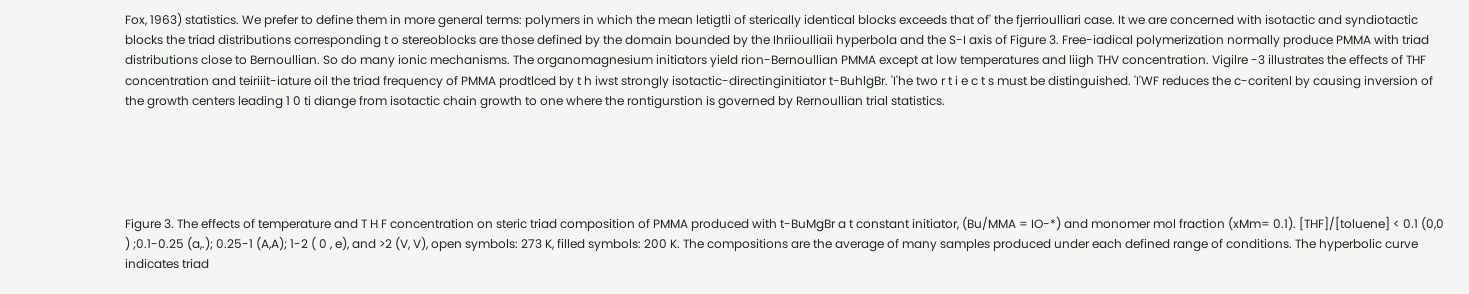Fox, 1963) statistics. We prefer to define them in more general terms: polymers in which the mean letigtli of sterically identical blocks exceeds that of' the fjerrioulliari case. It we are concerned with isotactic and syndiotactic blocks the triad distributions corresponding t o stereoblocks are those defined by the domain bounded by the Ihriioulliaii hyperbola and the S-I axis of Figure 3. Free-iadical polymerization normally produce PMMA with triad distributions close to Bernoullian. So do many ionic mechanisms. The organomagnesium initiators yield rion-Bernoullian PMMA except at low temperatures and liigh THV concentration. Vigilre -3 illustrates the effects of THF concentration and teiriiit-iature oil the triad frequency of PMMA prodtlced by t h iwst strongly isotactic-directinginitiator t-BuhlgBr. 'I'he two r t i e c t s must be distinguished. 'I'WF reduces the c-coritenl by causing inversion of the growth centers leading 1 0 ti diange from isotactic chain growth to one where the rontigurstion is governed by Rernoullian trial statistics.





Figure 3. The effects of temperature and T H F concentration on steric triad composition of PMMA produced with t-BuMgBr a t constant initiator, (Bu/MMA = IO-*) and monomer mol fraction (xMm= 0.1). [THF]/[toluene] < 0.1 (0,0 ) ;0.1-0.25 (a,.); 0.25-1 (A,A); 1-2 ( 0 , e), and >2 (V, V), open symbols: 273 K, filled symbols: 200 K. The compositions are the average of many samples produced under each defined range of conditions. The hyperbolic curve indicates triad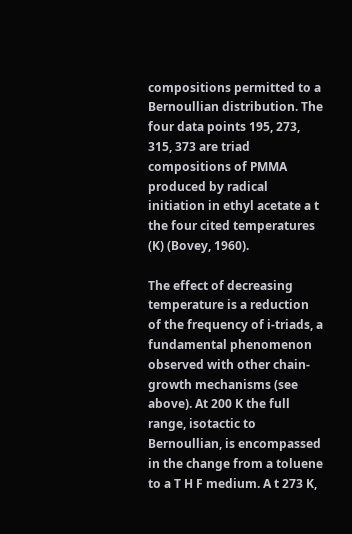compositions permitted to a Bernoullian distribution. The four data points 195, 273, 315, 373 are triad compositions of PMMA produced by radical initiation in ethyl acetate a t the four cited temperatures (K) (Bovey, 1960).

The effect of decreasing temperature is a reduction of the frequency of i-triads, a fundamental phenomenon observed with other chain-growth mechanisms (see above). At 200 K the full range, isotactic to Bernoullian, is encompassed in the change from a toluene to a T H F medium. A t 273 K,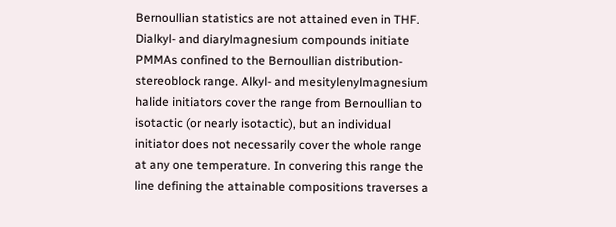Bernoullian statistics are not attained even in THF. Dialkyl- and diarylmagnesium compounds initiate PMMAs confined to the Bernoullian distribution-stereoblock range. Alkyl- and mesitylenylmagnesium halide initiators cover the range from Bernoullian to isotactic (or nearly isotactic), but an individual initiator does not necessarily cover the whole range at any one temperature. In convering this range the line defining the attainable compositions traverses a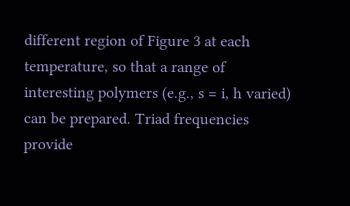different region of Figure 3 at each temperature, so that a range of interesting polymers (e.g., s = i, h varied) can be prepared. Triad frequencies provide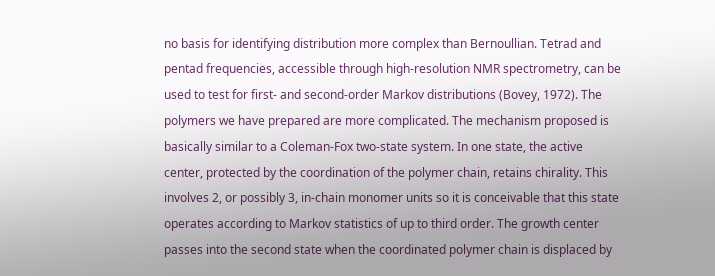no basis for identifying distribution more complex than Bernoullian. Tetrad and pentad frequencies, accessible through high-resolution NMR spectrometry, can be used to test for first- and second-order Markov distributions (Bovey, 1972). The polymers we have prepared are more complicated. The mechanism proposed is basically similar to a Coleman-Fox two-state system. In one state, the active center, protected by the coordination of the polymer chain, retains chirality. This involves 2, or possibly 3, in-chain monomer units so it is conceivable that this state operates according to Markov statistics of up to third order. The growth center passes into the second state when the coordinated polymer chain is displaced by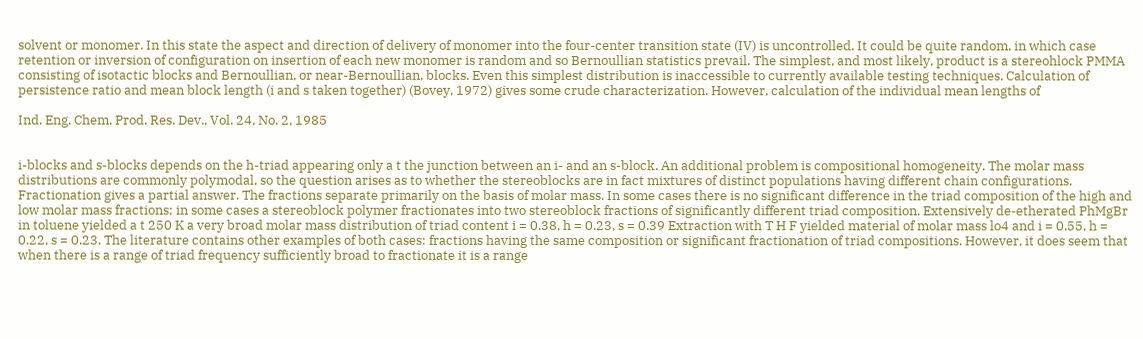solvent or monomer. In this state the aspect and direction of delivery of monomer into the four-center transition state (IV) is uncontrolled. It could be quite random, in which case retention or inversion of configuration on insertion of each new monomer is random and so Bernoullian statistics prevail. The simplest, and most likely, product is a stereohlock PMMA consisting of isotactic blocks and Bernoullian, or near-Bernoullian, blocks. Even this simplest distribution is inaccessible to currently available testing techniques. Calculation of persistence ratio and mean block length (i and s taken together) (Bovey, 1972) gives some crude characterization. However, calculation of the individual mean lengths of

Ind. Eng. Chem. Prod. Res. Dev., Vol. 24, No. 2, 1985


i-blocks and s-blocks depends on the h-triad appearing only a t the junction between an i- and an s-block. An additional problem is compositional homogeneity. The molar mass distributions are commonly polymodal, so the question arises as to whether the stereoblocks are in fact mixtures of distinct populations having different chain configurations. Fractionation gives a partial answer. The fractions separate primarily on the basis of molar mass. In some cases there is no significant difference in the triad composition of the high and low molar mass fractions; in some cases a stereoblock polymer fractionates into two stereoblock fractions of significantly different triad composition. Extensively de-etherated PhMgBr in toluene yielded a t 250 K a very broad molar mass distribution of triad content i = 0.38, h = 0.23, s = 0.39 Extraction with T H F yielded material of molar mass lo4 and i = 0.55, h = 0.22, s = 0.23. The literature contains other examples of both cases: fractions having the same composition or significant fractionation of triad compositions. However, it does seem that when there is a range of triad frequency sufficiently broad to fractionate it is a range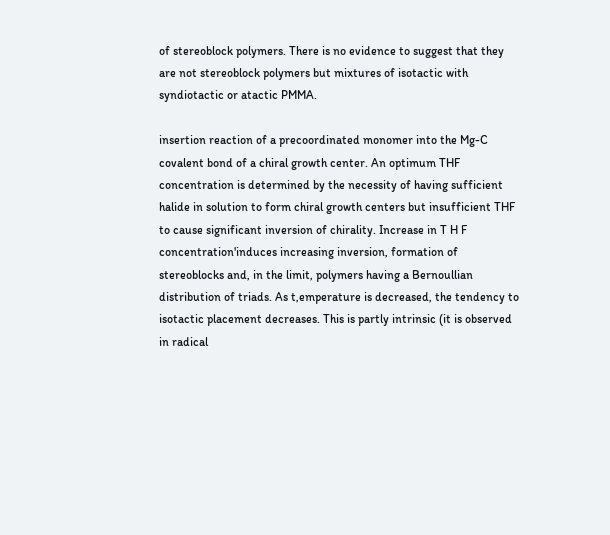of stereoblock polymers. There is no evidence to suggest that they are not stereoblock polymers but mixtures of isotactic with syndiotactic or atactic PMMA.

insertion reaction of a precoordinated monomer into the Mg-C covalent bond of a chiral growth center. An optimum THF concentration is determined by the necessity of having sufficient halide in solution to form chiral growth centers but insufficient THF to cause significant inversion of chirality. Increase in T H F concentration'induces increasing inversion, formation of stereoblocks and, in the limit, polymers having a Bernoullian distribution of triads. As t,emperature is decreased, the tendency to isotactic placement decreases. This is partly intrinsic (it is observed in radical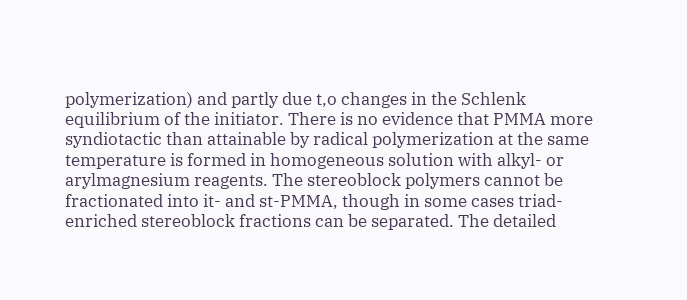polymerization) and partly due t,o changes in the Schlenk equilibrium of the initiator. There is no evidence that PMMA more syndiotactic than attainable by radical polymerization at the same temperature is formed in homogeneous solution with alkyl- or arylmagnesium reagents. The stereoblock polymers cannot be fractionated into it- and st-PMMA, though in some cases triad-enriched stereoblock fractions can be separated. The detailed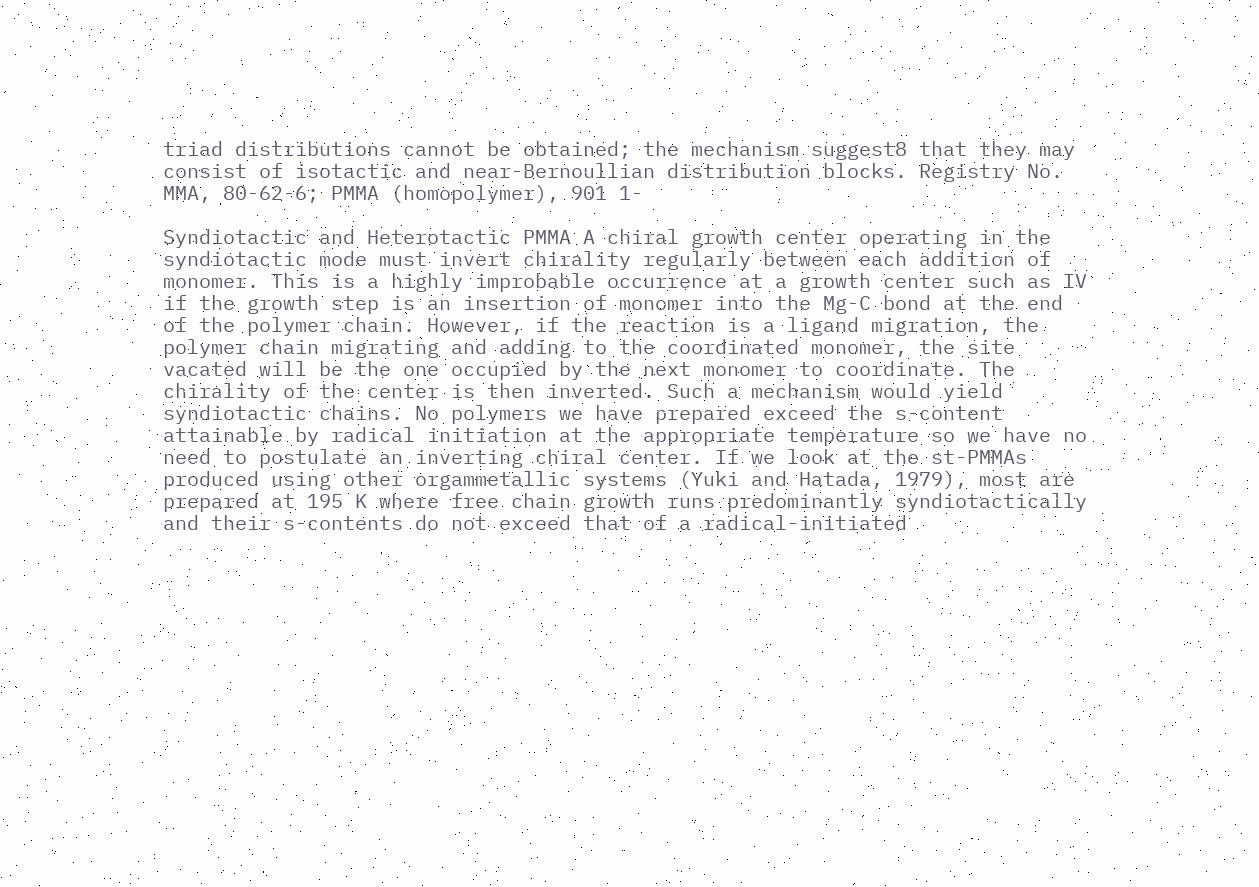triad distributions cannot be obtained; the mechanism suggest8 that they may consist of isotactic and near-Bernoullian distribution blocks. Registry No. MMA, 80-62-6; PMMA (homopolymer), 901 1-

Syndiotactic and Heterotactic PMMA A chiral growth center operating in the syndiotactic mode must invert chirality regularly between each addition of monomer. This is a highly improbable occurrence at a growth center such as IV if the growth step is an insertion of monomer into the Mg-C bond at the end of the polymer chain. However, if the reaction is a ligand migration, the polymer chain migrating and adding to the coordinated monomer, the site vacated will be the one occupied by the next monomer to coordinate. The chirality of the center is then inverted. Such a mechanism would yield syndiotactic chains. No polymers we have prepared exceed the s-content attainable by radical initiation at the appropriate temperature so we have no need to postulate an inverting chiral center. If we look at the st-PMMAs produced using other orgammetallic systems (Yuki and Hatada, 1979), most are prepared at 195 K where free chain growth runs predominantly syndiotactically and their s-contents do not exceed that of a radical-initiated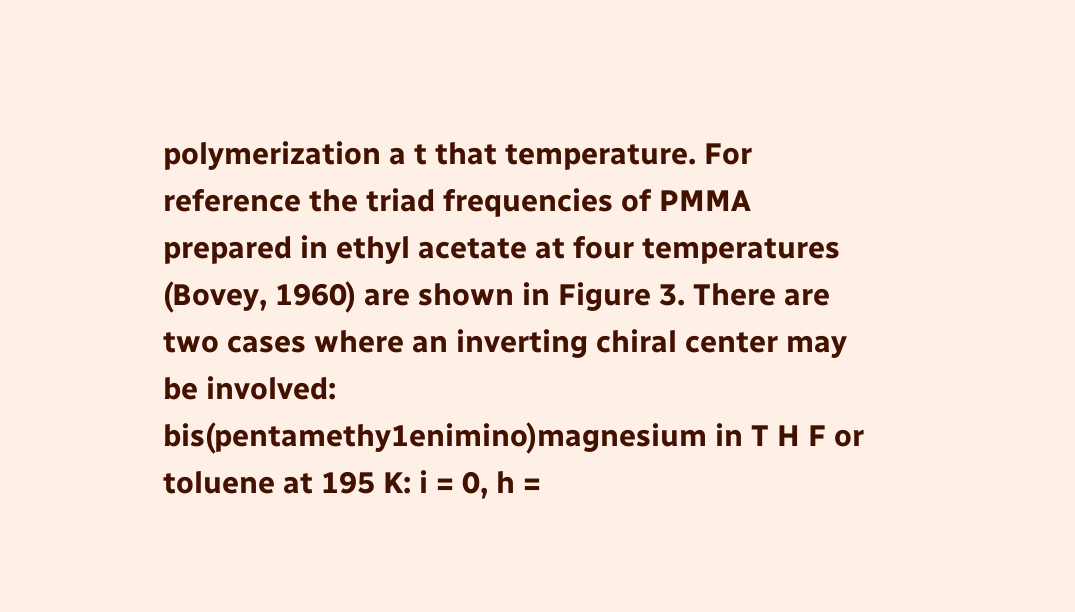polymerization a t that temperature. For reference the triad frequencies of PMMA prepared in ethyl acetate at four temperatures (Bovey, 1960) are shown in Figure 3. There are two cases where an inverting chiral center may be involved: bis(pentamethy1enimino)magnesium in T H F or toluene at 195 K: i = 0, h =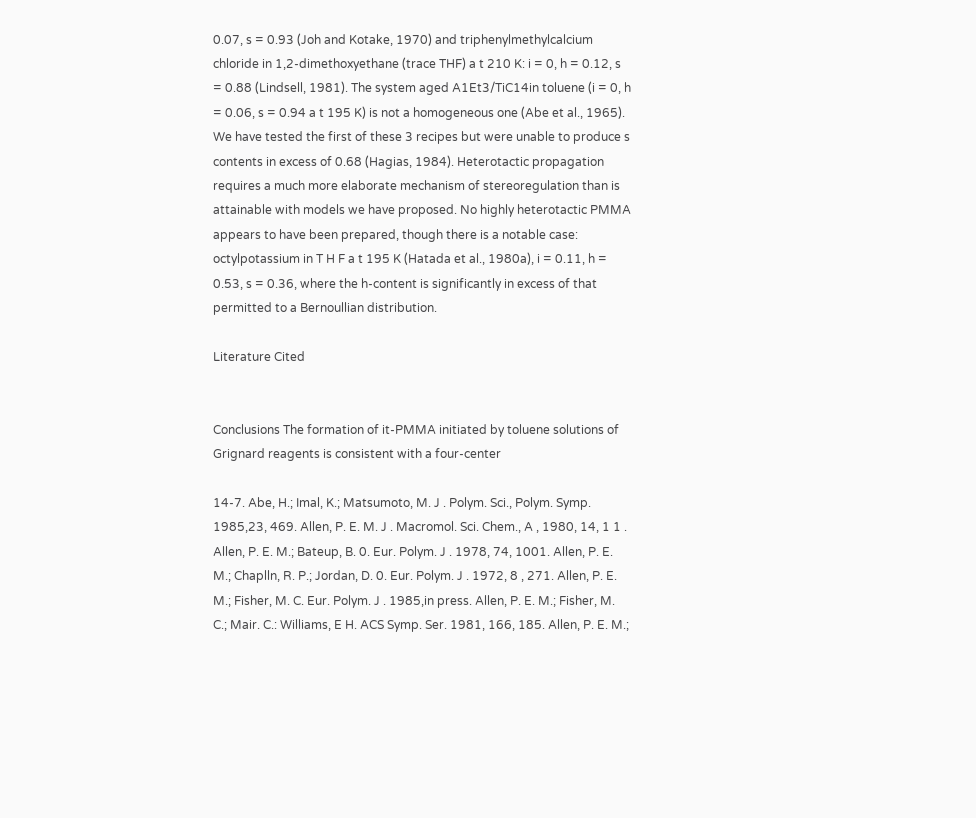0.07, s = 0.93 (Joh and Kotake, 1970) and triphenylmethylcalcium chloride in 1,2-dimethoxyethane (trace THF) a t 210 K: i = 0, h = 0.12, s = 0.88 (Lindsell, 1981). The system aged A1Et3/TiC14in toluene (i = 0, h = 0.06, s = 0.94 a t 195 K) is not a homogeneous one (Abe et al., 1965). We have tested the first of these 3 recipes but were unable to produce s contents in excess of 0.68 (Hagias, 1984). Heterotactic propagation requires a much more elaborate mechanism of stereoregulation than is attainable with models we have proposed. No highly heterotactic PMMA appears to have been prepared, though there is a notable case: octylpotassium in T H F a t 195 K (Hatada et al., 1980a), i = 0.11, h = 0.53, s = 0.36, where the h-content is significantly in excess of that permitted to a Bernoullian distribution.

Literature Cited


Conclusions The formation of it-PMMA initiated by toluene solutions of Grignard reagents is consistent with a four-center

14-7. Abe, H.; Imal, K.; Matsumoto, M. J . Polym. Sci., Polym. Symp. 1985,23, 469. Allen, P. E. M. J . Macromol. Sci. Chem., A , 1980, 14, 1 1 . Allen, P. E. M.; Bateup, B. 0. Eur. Polym. J . 1978, 74, 1001. Allen, P. E. M.; Chaplln, R. P.; Jordan, D. 0. Eur. Polym. J . 1972, 8 , 271. Allen, P. E. M.; Fisher, M. C. Eur. Polym. J . 1985,in press. Allen, P. E. M.; Fisher, M. C.; Mair. C.: Williams, E H. ACS Symp. Ser. 1981, 166, 185. Allen, P. E. M.;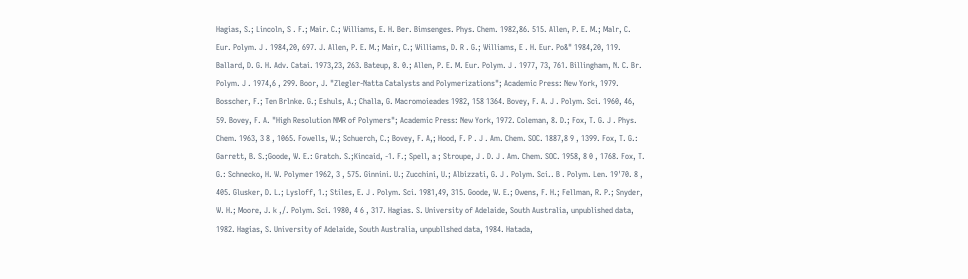Hagias, S.; Lincoln, S . F.; Mair. C.; Williams, E. H. Ber. Bimsenges. Phys. Chem. 1982,86. 515. Allen, P. E. M.; Malr, C. Eur. Polym. J . 1984,20, 697. J. Allen, P. E. M.; Mair, C.; Williams, D. R . G.; Williams, E . H. Eur. Po&" 1984,20, 119. Ballard, D. G. H. Adv. Catai. 1973,23, 263. Bateup, 8. 0.; Allen, P. E. M. Eur. Polym. J . 1977, 73, 761. Billingham, N. C. Br. Polym. J . 1974,6 , 299. Boor, J. "Zlegler-Natta Catalysts and Polymerizations"; Academic Press: New York, 1979. Bosscher, F.; Ten Brlnke. G.; Eshuls, A.; Challa, G. Macromoieades 1982, 158 1364. Bovey, F. A. J . Polym. Sci. 1960, 46, 59. Bovey, F. A. "High Resolution NMR of Polymers"; Academic Press: New York, 1972. Coleman, 8. D.; Fox, T. G. J . Phys. Chem. 1963, 3 8 , 1065. Fowells, W.; Schuerch, C.; Bovey, F. A,; Hood, F. P . J . Am. Chem. SOC. 1887,8 9 , 1399. Fox, T. G.: Garrett, B. S.;Goode, W. E.: Gratch. S.;Kincaid, -1. F.; Spell, a ; Stroupe, J . D. J . Am. Chem. SOC. 1958, 8 0 , 1768. Fox, T. G.: Schnecko, H. W. Polymer 1962, 3 , 575. Ginnini. U.; Zucchini, U.; Albizzati, G. J . Polym. Sci.. B . Polym. Len. 19'70. 8 , 405. Glusker, D. L.; Lysloff, 1.; Stiles, E. J . Polym. Sci. 1981,49, 315. Goode, W. E.; Owens, F. H.; Fellman, R. P.; Snyder, W. H.; Moore, J. k ,/. Polym. Sci. 1980, 4 6 , 317. Hagias. S. University of Adelaide, South Australia, unpublished data, 1982. Hagias, S. University of Adelaide, South Australia, unpubllshed data, 1984. Hatada,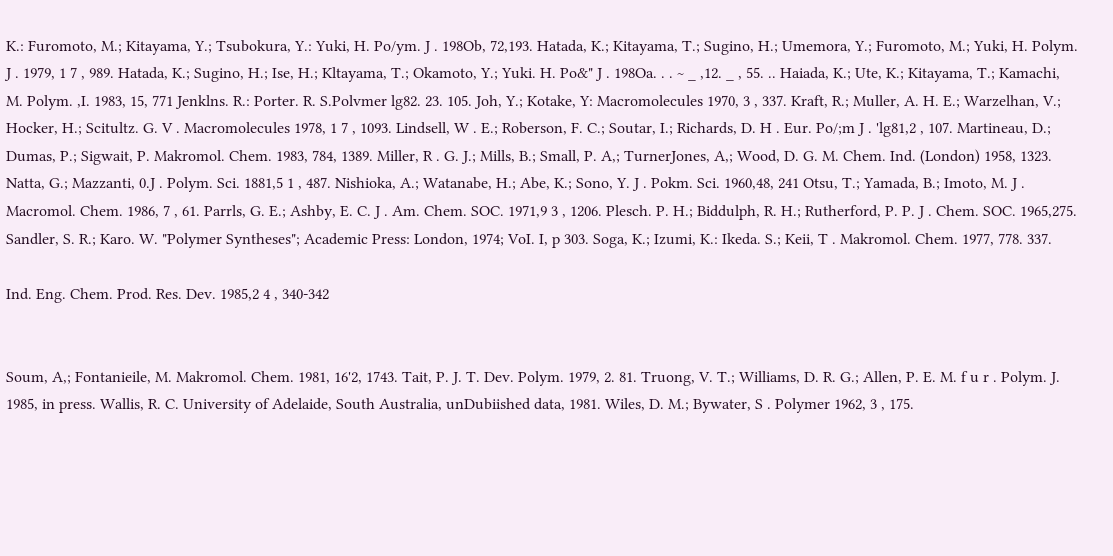K.: Furomoto, M.; Kitayama, Y.; Tsubokura, Y.: Yuki, H. Po/ym. J . 198Ob, 72,193. Hatada, K.; Kitayama, T.; Sugino, H.; Umemora, Y.; Furomoto, M.; Yuki, H. Polym. J . 1979, 1 7 , 989. Hatada, K.; Sugino, H.; Ise, H.; Kltayama, T.; Okamoto, Y.; Yuki. H. Po&" J . 198Oa. . . ~ _ ,12. _ , 55. .. Haiada, K.; Ute, K.; Kitayama, T.; Kamachi, M. Polym. ,I. 1983, 15, 771 Jenklns. R.: Porter. R. S.Polvmer lg82. 23. 105. Joh, Y.; Kotake, Y: Macromolecules 1970, 3 , 337. Kraft, R.; Muller, A. H. E.; Warzelhan, V.; Hocker, H.; Scitultz. G. V . Macromolecules 1978, 1 7 , 1093. Lindsell, W . E.; Roberson, F. C.; Soutar, I.; Richards, D. H . Eur. Po/;m J . 'lg81,2 , 107. Martineau, D.; Dumas, P.; Sigwait, P. Makromol. Chem. 1983, 784, 1389. Miller, R . G. J.; Mills, B.; Small, P. A,; TurnerJones, A,; Wood, D. G. M. Chem. Ind. (London) 1958, 1323. Natta, G.; Mazzanti, 0.J . Polym. Sci. 1881,5 1 , 487. Nishioka, A.; Watanabe, H.; Abe, K.; Sono, Y. J . Pokm. Sci. 1960,48, 241 Otsu, T.; Yamada, B.; Imoto, M. J . Macromol. Chem. 1986, 7 , 61. Parrls, G. E.; Ashby, E. C. J . Am. Chem. SOC. 1971,9 3 , 1206. Plesch. P. H.; Biddulph, R. H.; Rutherford, P. P. J . Chem. SOC. 1965,275. Sandler, S. R.; Karo. W. "Polymer Syntheses"; Academic Press: London, 1974; VoI. I, p 303. Soga, K.; Izumi, K.: Ikeda. S.; Keii, T . Makromol. Chem. 1977, 778. 337.

Ind. Eng. Chem. Prod. Res. Dev. 1985,2 4 , 340-342


Soum, A,; Fontanieile, M. Makromol. Chem. 1981, 16'2, 1743. Tait, P. J. T. Dev. Polym. 1979, 2. 81. Truong, V. T.; Williams, D. R. G.; Allen, P. E. M. f u r . Polym. J. 1985, in press. Wallis, R. C. University of Adelaide, South Australia, unDubiished data, 1981. Wiles, D. M.; Bywater, S . Polymer 1962, 3 , 175.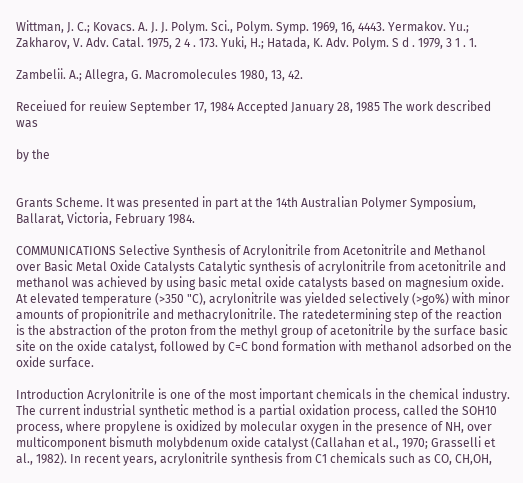Wittman, J. C.; Kovacs. A. J. J. Polym. Sci., Polym. Symp. 1969, 16, 4443. Yermakov. Yu.; Zakharov, V. Adv. Catal. 1975, 2 4 . 173. Yuki, H.; Hatada, K. Adv. Polym. S d . 1979, 3 1 . 1.

Zambelii. A.; Allegra, G. Macromolecules 1980, 13, 42.

Receiued for reuiew September 17, 1984 Accepted January 28, 1985 The work described was

by the


Grants Scheme. It was presented in part at the 14th Australian Polymer Symposium, Ballarat, Victoria, February 1984.

COMMUNICATIONS Selective Synthesis of Acrylonitrile from Acetonitrile and Methanol over Basic Metal Oxide Catalysts Catalytic synthesis of acrylonitrile from acetonitrile and methanol was achieved by using basic metal oxide catalysts based on magnesium oxide. At elevated temperature (>350 "C), acrylonitrile was yielded selectively (>go%) with minor amounts of propionitrile and methacrylonitrile. The ratedetermining step of the reaction is the abstraction of the proton from the methyl group of acetonitrile by the surface basic site on the oxide catalyst, followed by C=C bond formation with methanol adsorbed on the oxide surface.

Introduction Acrylonitrile is one of the most important chemicals in the chemical industry. The current industrial synthetic method is a partial oxidation process, called the SOH10 process, where propylene is oxidized by molecular oxygen in the presence of NH, over multicomponent bismuth molybdenum oxide catalyst (Callahan et al., 1970; Grasselli et al., 1982). In recent years, acrylonitrile synthesis from C1 chemicals such as CO, CH,OH,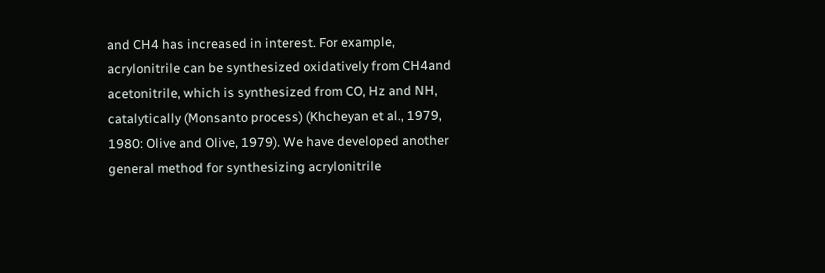and CH4 has increased in interest. For example, acrylonitrile can be synthesized oxidatively from CH4and acetonitrile, which is synthesized from CO, Hz and NH, catalytically (Monsanto process) (Khcheyan et al., 1979, 1980: Olive and Olive, 1979). We have developed another general method for synthesizing acrylonitrile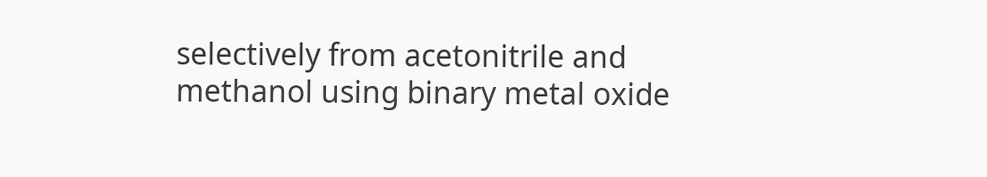selectively from acetonitrile and methanol using binary metal oxide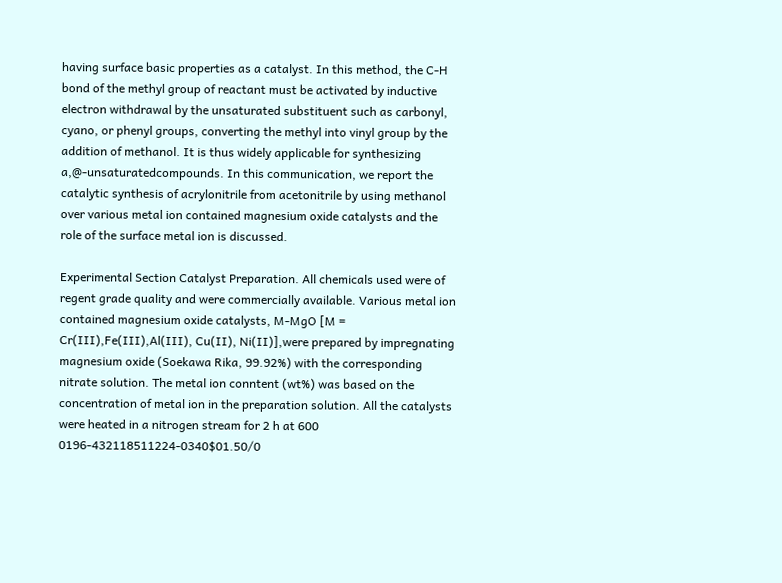having surface basic properties as a catalyst. In this method, the C-H bond of the methyl group of reactant must be activated by inductive electron withdrawal by the unsaturated substituent such as carbonyl, cyano, or phenyl groups, converting the methyl into vinyl group by the addition of methanol. It is thus widely applicable for synthesizing a,@-unsaturatedcompounds. In this communication, we report the catalytic synthesis of acrylonitrile from acetonitrile by using methanol over various metal ion contained magnesium oxide catalysts and the role of the surface metal ion is discussed.

Experimental Section Catalyst Preparation. All chemicals used were of regent grade quality and were commercially available. Various metal ion contained magnesium oxide catalysts, M-MgO [M = Cr(III),Fe(III),Al(III), Cu(II), Ni(II)],were prepared by impregnating magnesium oxide (Soekawa Rika, 99.92%) with the corresponding nitrate solution. The metal ion conntent (wt%) was based on the concentration of metal ion in the preparation solution. All the catalysts were heated in a nitrogen stream for 2 h at 600 0196-432118511224-0340$01.50/0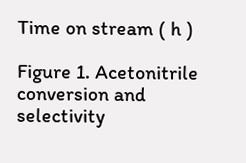Time on stream ( h )

Figure 1. Acetonitrile conversion and selectivity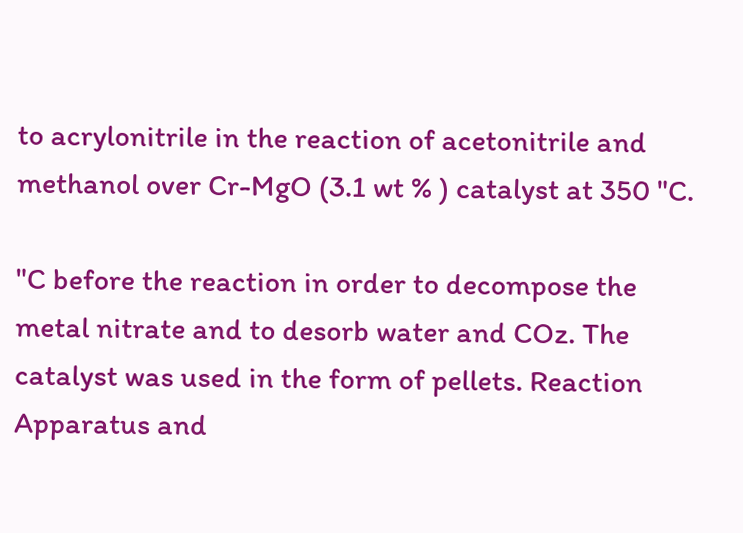to acrylonitrile in the reaction of acetonitrile and methanol over Cr-MgO (3.1 wt % ) catalyst at 350 "C.

"C before the reaction in order to decompose the metal nitrate and to desorb water and COz. The catalyst was used in the form of pellets. Reaction Apparatus and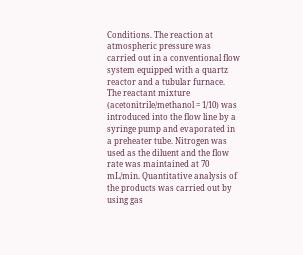Conditions. The reaction at atmospheric pressure was carried out in a conventional flow system equipped with a quartz reactor and a tubular furnace. The reactant mixture (acetonitrile/methanol = 1/10) was introduced into the flow line by a syringe pump and evaporated in a preheater tube. Nitrogen was used as the diluent and the flow rate was maintained at 70 mL/min. Quantitative analysis of the products was carried out by using gas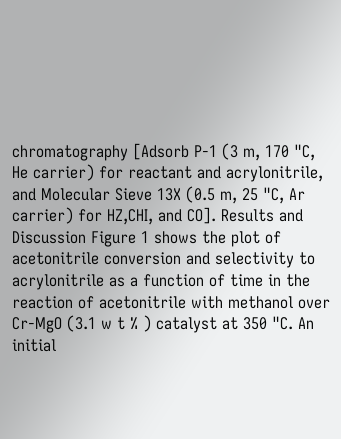chromatography [Adsorb P-1 (3 m, 170 "C, He carrier) for reactant and acrylonitrile, and Molecular Sieve 13X (0.5 m, 25 "C, Ar carrier) for HZ,CHI, and CO]. Results and Discussion Figure 1 shows the plot of acetonitrile conversion and selectivity to acrylonitrile as a function of time in the reaction of acetonitrile with methanol over Cr-MgO (3.1 w t % ) catalyst at 350 "C. An initial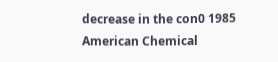decrease in the con0 1985 American Chemical